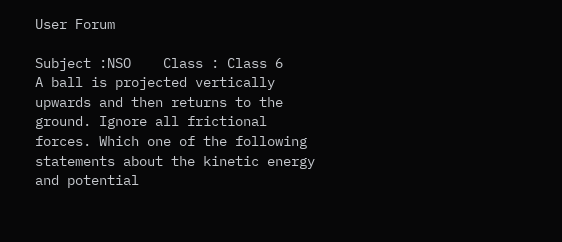User Forum

Subject :NSO    Class : Class 6
A ball is projected vertically upwards and then returns to the ground. Ignore all frictional forces. Which one of the following statements about the kinetic energy and potential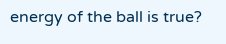energy of the ball is true?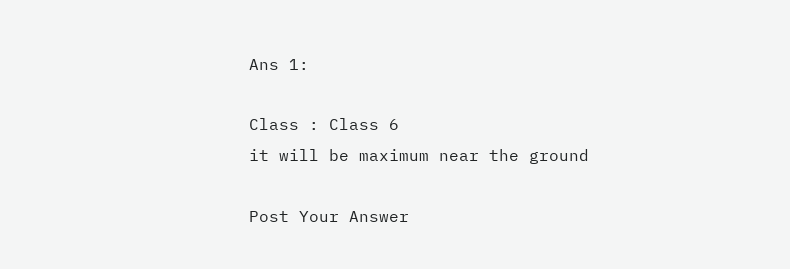Ans 1:

Class : Class 6
it will be maximum near the ground

Post Your Answer